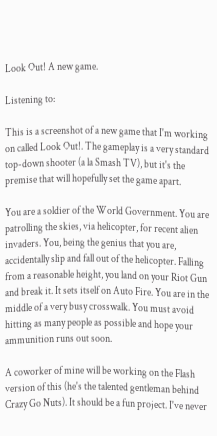Look Out! A new game.

Listening to:

This is a screenshot of a new game that I'm working on called Look Out!. The gameplay is a very standard top-down shooter (a la Smash TV), but it's the premise that will hopefully set the game apart.

You are a soldier of the World Government. You are patrolling the skies, via helicopter, for recent alien invaders. You, being the genius that you are, accidentally slip and fall out of the helicopter. Falling from a reasonable height, you land on your Riot Gun and break it. It sets itself on Auto Fire. You are in the middle of a very busy crosswalk. You must avoid hitting as many people as possible and hope your ammunition runs out soon.

A coworker of mine will be working on the Flash version of this (he's the talented gentleman behind Crazy Go Nuts). It should be a fun project. I've never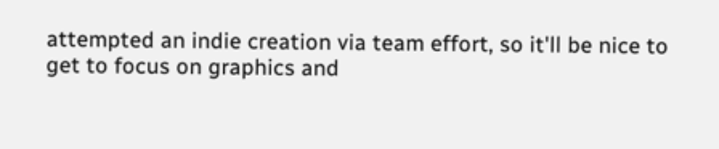attempted an indie creation via team effort, so it'll be nice to get to focus on graphics and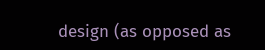design (as opposed as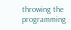throwing the programming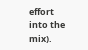effort into the mix).